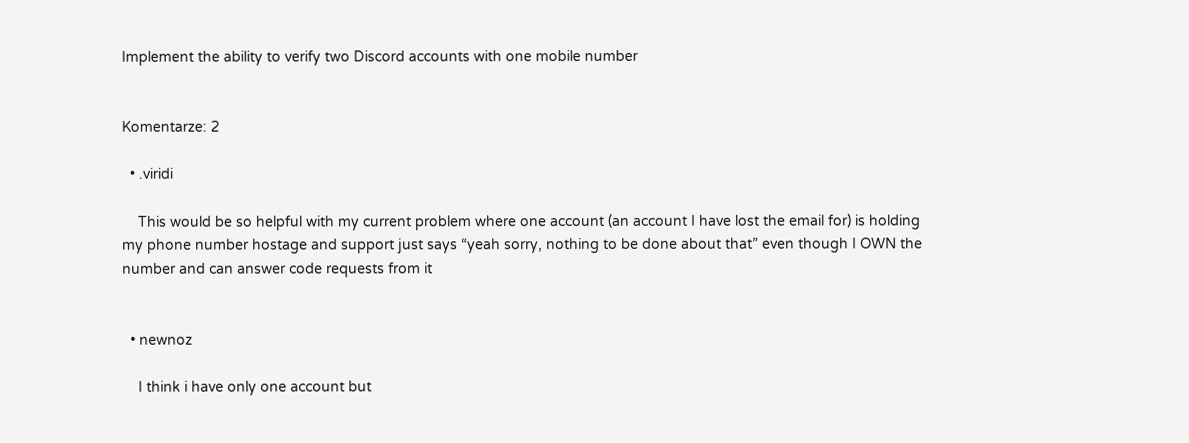Implement the ability to verify two Discord accounts with one mobile number


Komentarze: 2

  • .viridi

    This would be so helpful with my current problem where one account (an account I have lost the email for) is holding my phone number hostage and support just says “yeah sorry, nothing to be done about that” even though I OWN the number and can answer code requests from it


  • newnoz

    I think i have only one account but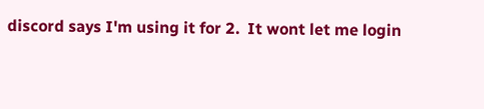discord says I'm using it for 2.  It wont let me login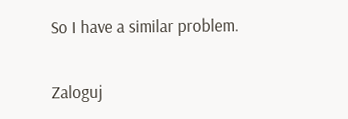So I have a similar problem.


Zaloguj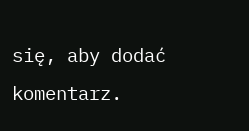się, aby dodać komentarz.